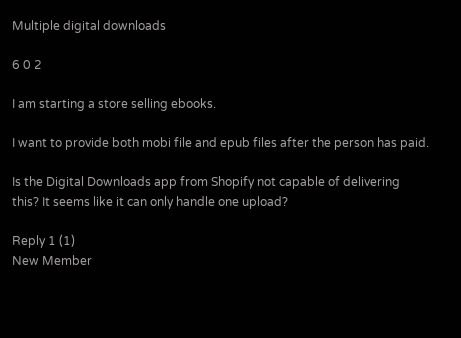Multiple digital downloads

6 0 2

I am starting a store selling ebooks.

I want to provide both mobi file and epub files after the person has paid.

Is the Digital Downloads app from Shopify not capable of delivering this? It seems like it can only handle one upload?

Reply 1 (1)
New Member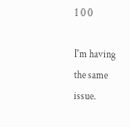1 0 0

I'm having the same issue.